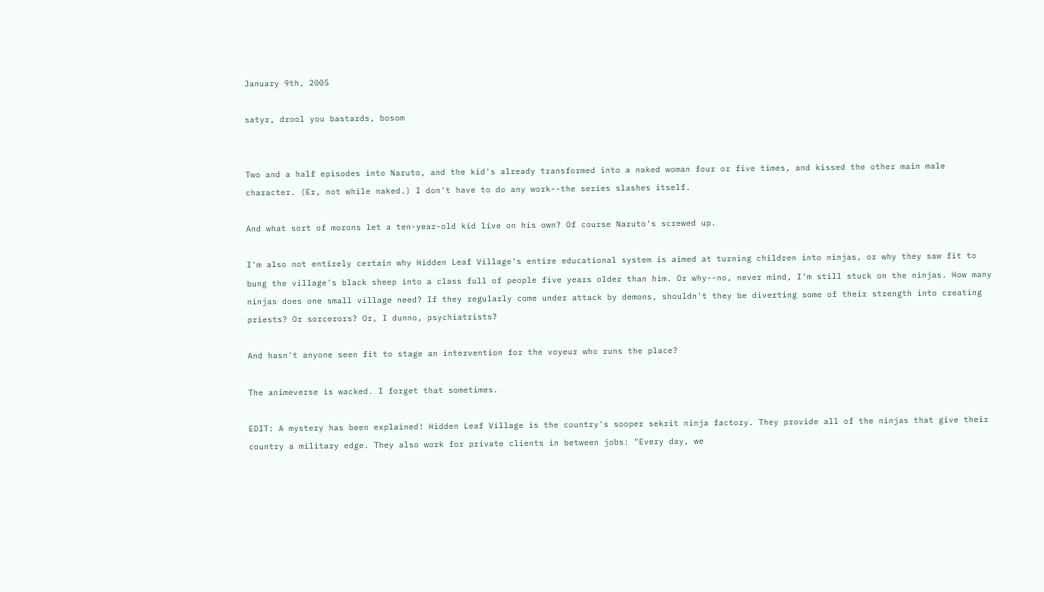January 9th, 2005

satyr, drool you bastards, bosom


Two and a half episodes into Naruto, and the kid's already transformed into a naked woman four or five times, and kissed the other main male character. (Er, not while naked.) I don't have to do any work--the series slashes itself.

And what sort of morons let a ten-year-old kid live on his own? Of course Naruto's screwed up.

I'm also not entirely certain why Hidden Leaf Village's entire educational system is aimed at turning children into ninjas, or why they saw fit to bung the village's black sheep into a class full of people five years older than him. Or why--no, never mind, I'm still stuck on the ninjas. How many ninjas does one small village need? If they regularly come under attack by demons, shouldn't they be diverting some of their strength into creating priests? Or sorcerors? Or, I dunno, psychiatrists?

And hasn't anyone seen fit to stage an intervention for the voyeur who runs the place?

The animeverse is wacked. I forget that sometimes.

EDIT: A mystery has been explained! Hidden Leaf Village is the country's sooper sekrit ninja factory. They provide all of the ninjas that give their country a military edge. They also work for private clients in between jobs: "Every day, we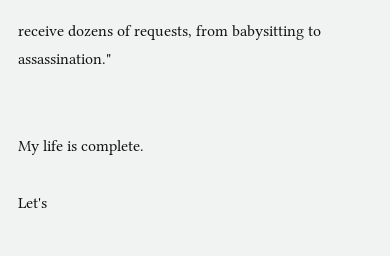receive dozens of requests, from babysitting to assassination."


My life is complete.

Let's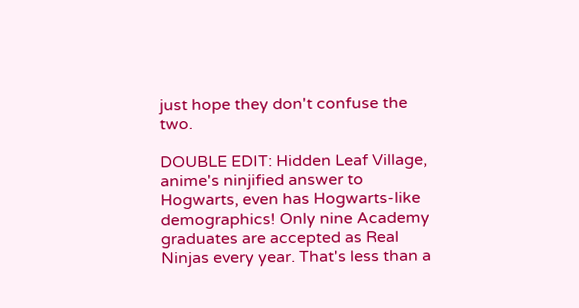just hope they don't confuse the two.

DOUBLE EDIT: Hidden Leaf Village, anime's ninjified answer to Hogwarts, even has Hogwarts-like demographics! Only nine Academy graduates are accepted as Real Ninjas every year. That's less than a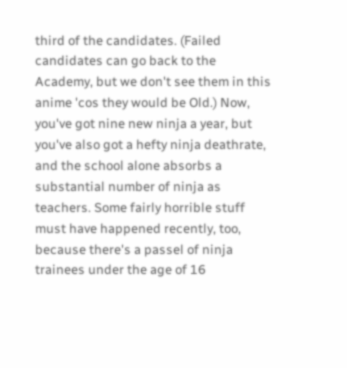third of the candidates. (Failed candidates can go back to the Academy, but we don't see them in this anime 'cos they would be Old.) Now, you've got nine new ninja a year, but you've also got a hefty ninja deathrate, and the school alone absorbs a substantial number of ninja as teachers. Some fairly horrible stuff must have happened recently, too, because there's a passel of ninja trainees under the age of 16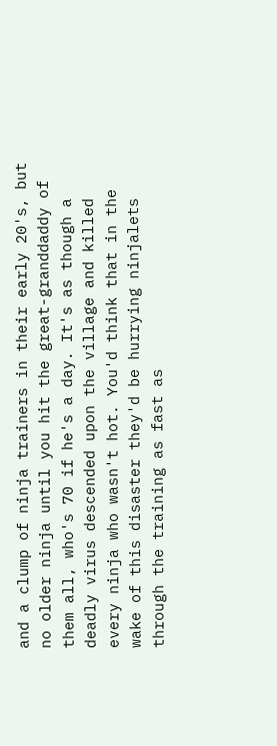and a clump of ninja trainers in their early 20's, but no older ninja until you hit the great-granddaddy of them all, who's 70 if he's a day. It's as though a deadly virus descended upon the village and killed every ninja who wasn't hot. You'd think that in the wake of this disaster they'd be hurrying ninjalets through the training as fast as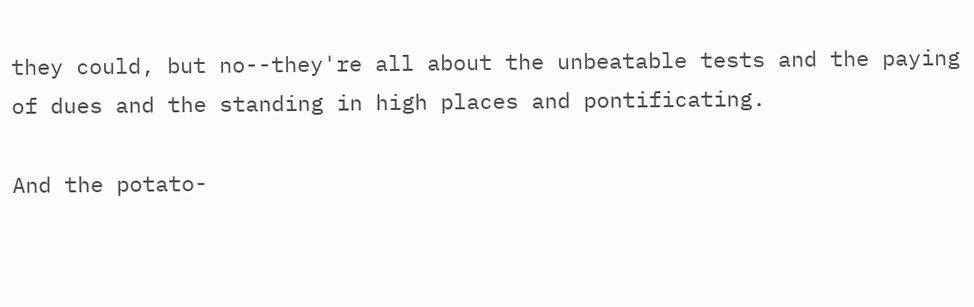they could, but no--they're all about the unbeatable tests and the paying of dues and the standing in high places and pontificating.

And the potato-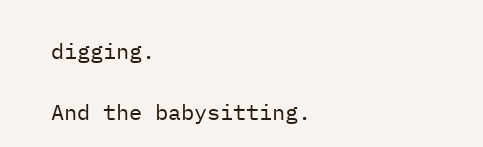digging.

And the babysitting.